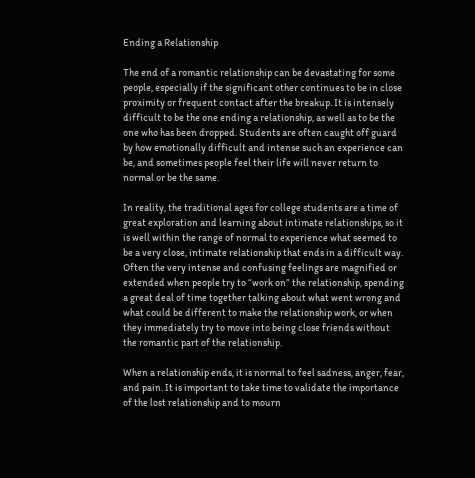Ending a Relationship

The end of a romantic relationship can be devastating for some people, especially if the significant other continues to be in close proximity or frequent contact after the breakup. It is intensely difficult to be the one ending a relationship, as well as to be the one who has been dropped. Students are often caught off guard by how emotionally difficult and intense such an experience can be, and sometimes people feel their life will never return to normal or be the same.

In reality, the traditional ages for college students are a time of great exploration and learning about intimate relationships, so it is well within the range of normal to experience what seemed to be a very close, intimate relationship that ends in a difficult way. Often the very intense and confusing feelings are magnified or extended when people try to “work on” the relationship, spending a great deal of time together talking about what went wrong and what could be different to make the relationship work, or when they immediately try to move into being close friends without the romantic part of the relationship.

When a relationship ends, it is normal to feel sadness, anger, fear, and pain. It is important to take time to validate the importance of the lost relationship and to mourn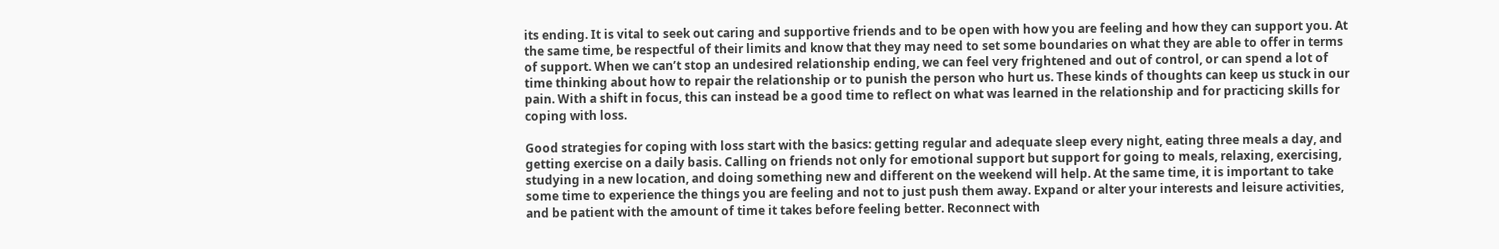its ending. It is vital to seek out caring and supportive friends and to be open with how you are feeling and how they can support you. At the same time, be respectful of their limits and know that they may need to set some boundaries on what they are able to offer in terms of support. When we can’t stop an undesired relationship ending, we can feel very frightened and out of control, or can spend a lot of time thinking about how to repair the relationship or to punish the person who hurt us. These kinds of thoughts can keep us stuck in our pain. With a shift in focus, this can instead be a good time to reflect on what was learned in the relationship and for practicing skills for coping with loss.

Good strategies for coping with loss start with the basics: getting regular and adequate sleep every night, eating three meals a day, and getting exercise on a daily basis. Calling on friends not only for emotional support but support for going to meals, relaxing, exercising, studying in a new location, and doing something new and different on the weekend will help. At the same time, it is important to take some time to experience the things you are feeling and not to just push them away. Expand or alter your interests and leisure activities, and be patient with the amount of time it takes before feeling better. Reconnect with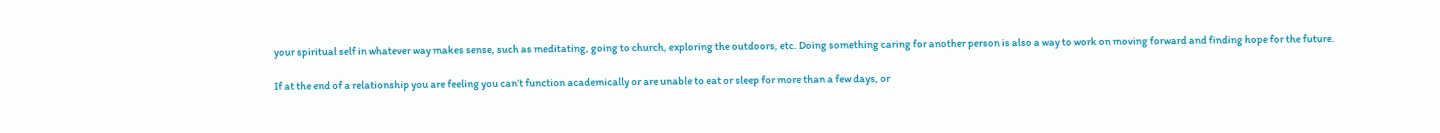your spiritual self in whatever way makes sense, such as meditating, going to church, exploring the outdoors, etc. Doing something caring for another person is also a way to work on moving forward and finding hope for the future.

If at the end of a relationship you are feeling you can’t function academically or are unable to eat or sleep for more than a few days, or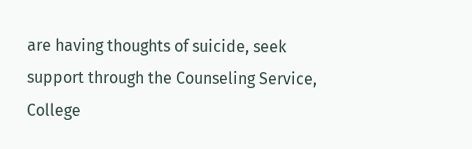are having thoughts of suicide, seek support through the Counseling Service, College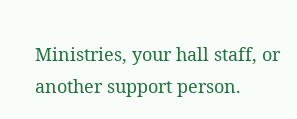Ministries, your hall staff, or another support person.